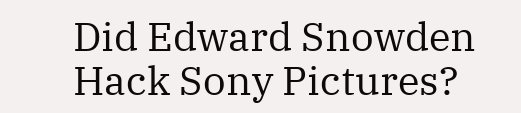Did Edward Snowden Hack Sony Pictures?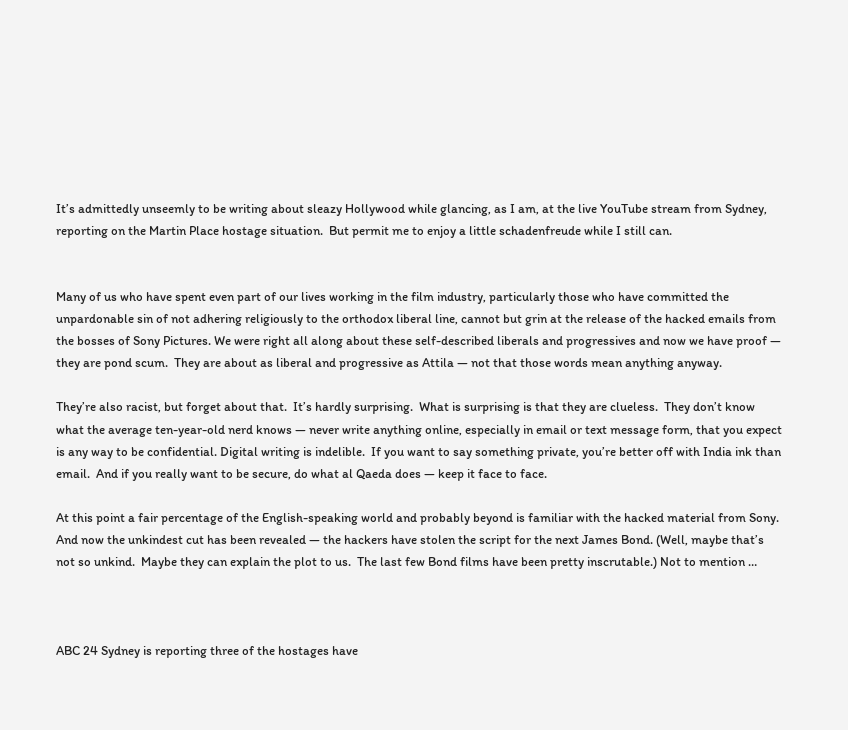It’s admittedly unseemly to be writing about sleazy Hollywood while glancing, as I am, at the live YouTube stream from Sydney, reporting on the Martin Place hostage situation.  But permit me to enjoy a little schadenfreude while I still can.


Many of us who have spent even part of our lives working in the film industry, particularly those who have committed the unpardonable sin of not adhering religiously to the orthodox liberal line, cannot but grin at the release of the hacked emails from the bosses of Sony Pictures. We were right all along about these self-described liberals and progressives and now we have proof — they are pond scum.  They are about as liberal and progressive as Attila — not that those words mean anything anyway.

They’re also racist, but forget about that.  It’s hardly surprising.  What is surprising is that they are clueless.  They don’t know what the average ten-year-old nerd knows — never write anything online, especially in email or text message form, that you expect is any way to be confidential. Digital writing is indelible.  If you want to say something private, you’re better off with India ink than email.  And if you really want to be secure, do what al Qaeda does — keep it face to face.

At this point a fair percentage of the English-speaking world and probably beyond is familiar with the hacked material from Sony. And now the unkindest cut has been revealed — the hackers have stolen the script for the next James Bond. (Well, maybe that’s not so unkind.  Maybe they can explain the plot to us.  The last few Bond films have been pretty inscrutable.) Not to mention …



ABC 24 Sydney is reporting three of the hostages have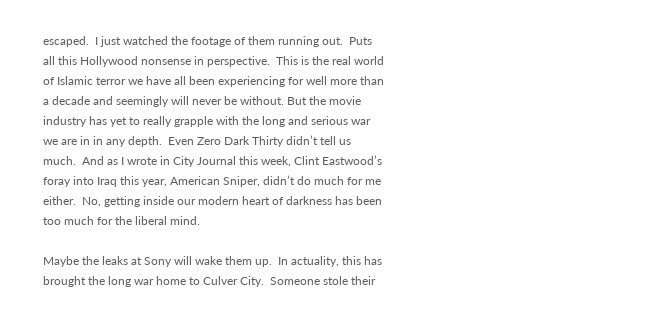escaped.  I just watched the footage of them running out.  Puts all this Hollywood nonsense in perspective.  This is the real world of Islamic terror we have all been experiencing for well more than a decade and seemingly will never be without. But the movie industry has yet to really grapple with the long and serious war we are in in any depth.  Even Zero Dark Thirty didn’t tell us much.  And as I wrote in City Journal this week, Clint Eastwood’s foray into Iraq this year, American Sniper, didn’t do much for me either.  No, getting inside our modern heart of darkness has been too much for the liberal mind.

Maybe the leaks at Sony will wake them up.  In actuality, this has brought the long war home to Culver City.  Someone stole their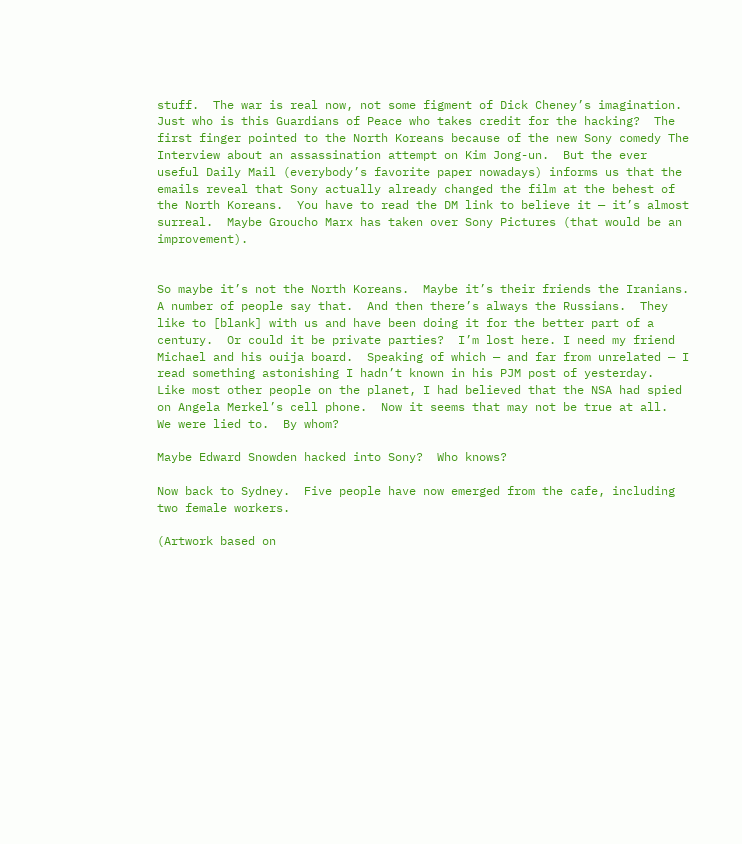stuff.  The war is real now, not some figment of Dick Cheney’s imagination.   Just who is this Guardians of Peace who takes credit for the hacking?  The first finger pointed to the North Koreans because of the new Sony comedy The Interview about an assassination attempt on Kim Jong-un.  But the ever useful Daily Mail (everybody’s favorite paper nowadays) informs us that the emails reveal that Sony actually already changed the film at the behest of the North Koreans.  You have to read the DM link to believe it — it’s almost surreal.  Maybe Groucho Marx has taken over Sony Pictures (that would be an improvement).


So maybe it’s not the North Koreans.  Maybe it’s their friends the Iranians.  A number of people say that.  And then there’s always the Russians.  They like to [blank] with us and have been doing it for the better part of a century.  Or could it be private parties?  I’m lost here. I need my friend Michael and his ouija board.  Speaking of which — and far from unrelated — I read something astonishing I hadn’t known in his PJM post of yesterday.   Like most other people on the planet, I had believed that the NSA had spied on Angela Merkel’s cell phone.  Now it seems that may not be true at all.  We were lied to.  By whom?

Maybe Edward Snowden hacked into Sony?  Who knows?

Now back to Sydney.  Five people have now emerged from the cafe, including two female workers.

(Artwork based on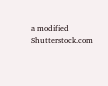a modified Shutterstock.com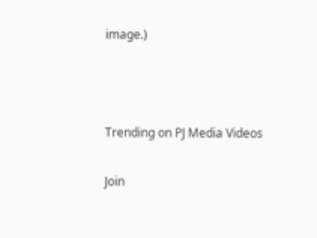image.)



Trending on PJ Media Videos

Join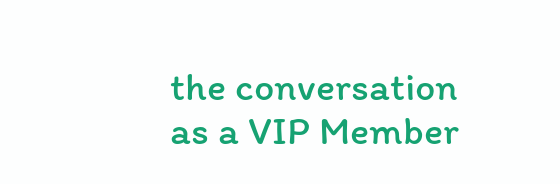the conversation as a VIP Member